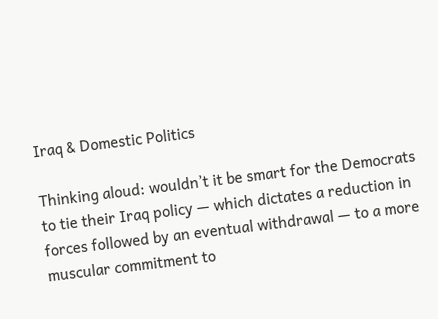Iraq & Domestic Politics

Thinking aloud: wouldn’t it be smart for the Democrats to tie their Iraq policy — which dictates a reduction in forces followed by an eventual withdrawal — to a more muscular commitment to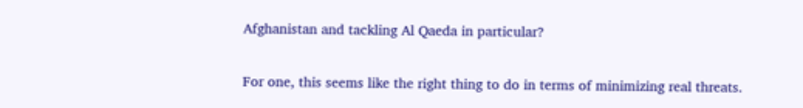Afghanistan and tackling Al Qaeda in particular?

For one, this seems like the right thing to do in terms of minimizing real threats.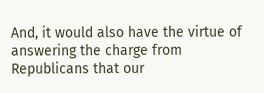And, it would also have the virtue of answering the charge from Republicans that our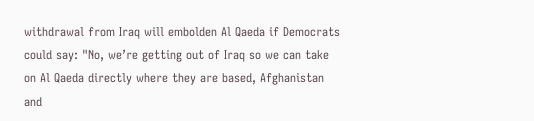withdrawal from Iraq will embolden Al Qaeda if Democrats could say: "No, we’re getting out of Iraq so we can take on Al Qaeda directly where they are based, Afghanistan and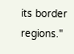its border regions."